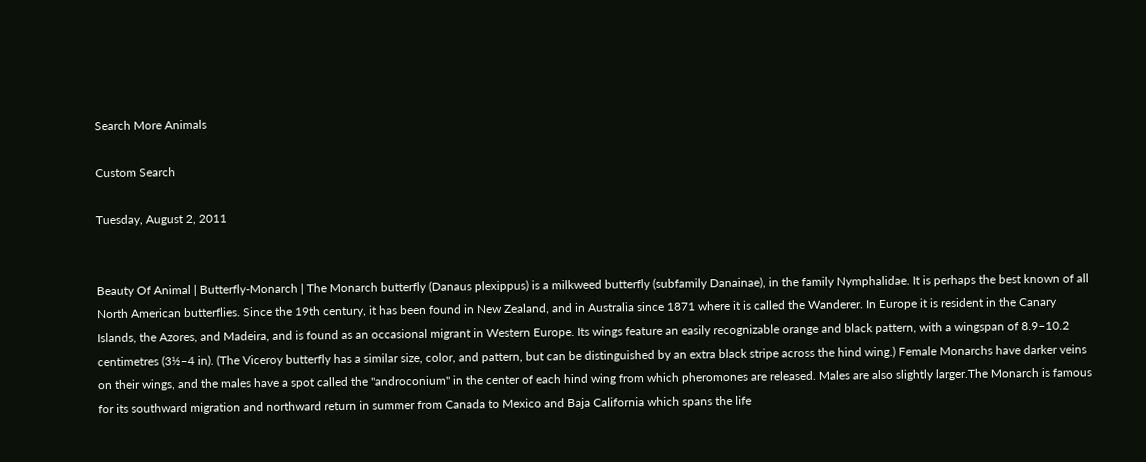Search More Animals

Custom Search

Tuesday, August 2, 2011


Beauty Of Animal | Butterfly-Monarch | The Monarch butterfly (Danaus plexippus) is a milkweed butterfly (subfamily Danainae), in the family Nymphalidae. It is perhaps the best known of all North American butterflies. Since the 19th century, it has been found in New Zealand, and in Australia since 1871 where it is called the Wanderer. In Europe it is resident in the Canary Islands, the Azores, and Madeira, and is found as an occasional migrant in Western Europe. Its wings feature an easily recognizable orange and black pattern, with a wingspan of 8.9–10.2 centimetres (3½–4 in). (The Viceroy butterfly has a similar size, color, and pattern, but can be distinguished by an extra black stripe across the hind wing.) Female Monarchs have darker veins on their wings, and the males have a spot called the "androconium" in the center of each hind wing from which pheromones are released. Males are also slightly larger.The Monarch is famous for its southward migration and northward return in summer from Canada to Mexico and Baja California which spans the life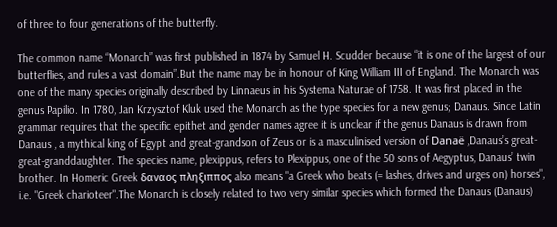of three to four generations of the butterfly.

The common name “Monarch” was first published in 1874 by Samuel H. Scudder because “it is one of the largest of our butterflies, and rules a vast domain”.But the name may be in honour of King William III of England. The Monarch was one of the many species originally described by Linnaeus in his Systema Naturae of 1758. It was first placed in the genus Papilio. In 1780, Jan Krzysztof Kluk used the Monarch as the type species for a new genus; Danaus. Since Latin grammar requires that the specific epithet and gender names agree it is unclear if the genus Danaus is drawn from Danaus , a mythical king of Egypt and great-grandson of Zeus or is a masculinised version of Danaë ,Danaus’s great-great-granddaughter. The species name, plexippus, refers to Plexippus, one of the 50 sons of Aegyptus, Danaus’ twin brother. In Homeric Greek δαναος πληξιππος also means "a Greek who beats (= lashes, drives and urges on) horses", i.e. "Greek charioteer".The Monarch is closely related to two very similar species which formed the Danaus (Danaus)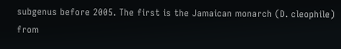subgenus before 2005. The first is the Jamaican monarch (D. cleophile) from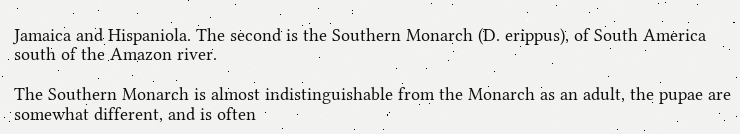Jamaica and Hispaniola. The second is the Southern Monarch (D. erippus), of South America south of the Amazon river.

The Southern Monarch is almost indistinguishable from the Monarch as an adult, the pupae are somewhat different, and is often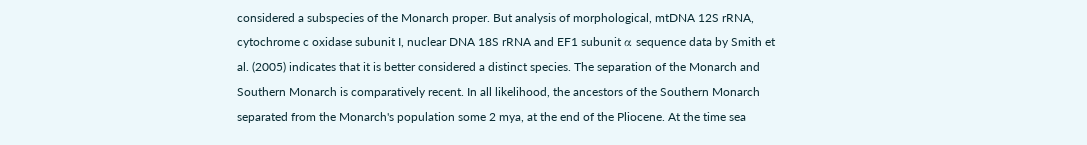considered a subspecies of the Monarch proper. But analysis of morphological, mtDNA 12S rRNA, cytochrome c oxidase subunit I, nuclear DNA 18S rRNA and EF1 subunit α sequence data by Smith et al. (2005) indicates that it is better considered a distinct species. The separation of the Monarch and Southern Monarch is comparatively recent. In all likelihood, the ancestors of the Southern Monarch separated from the Monarch's population some 2 mya, at the end of the Pliocene. At the time sea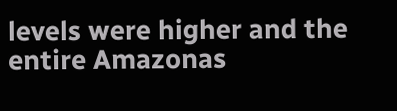levels were higher and the entire Amazonas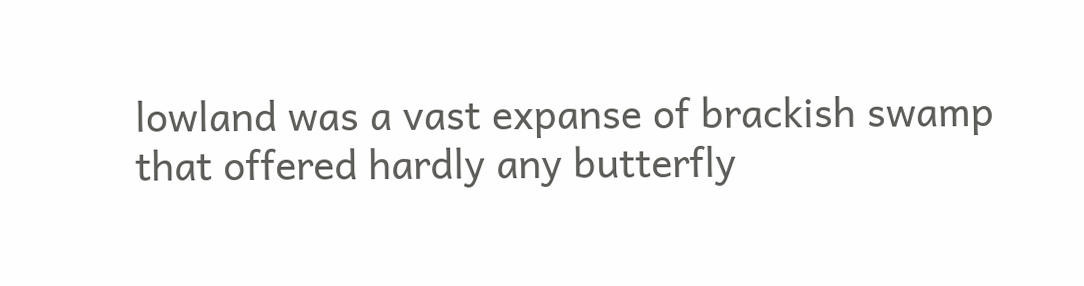lowland was a vast expanse of brackish swamp that offered hardly any butterfly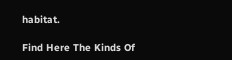habitat.

Find Here The Kinds Of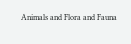Animals and Flora and Fauna